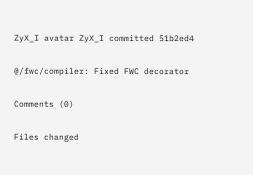ZyX_I avatar ZyX_I committed 51b2ed4

@/fwc/compiler: Fixed FWC decorator

Comments (0)

Files changed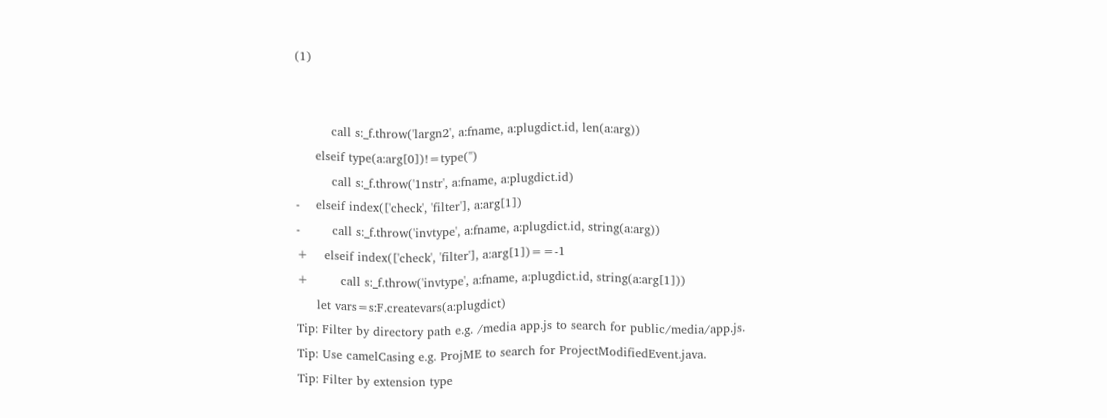(1)


         call s:_f.throw('largn2', a:fname, a:plugdict.id, len(a:arg))
     elseif type(a:arg[0])!=type('')
         call s:_f.throw('1nstr', a:fname, a:plugdict.id)
-    elseif index(['check', 'filter'], a:arg[1])
-        call s:_f.throw('invtype', a:fname, a:plugdict.id, string(a:arg))
+    elseif index(['check', 'filter'], a:arg[1])==-1
+        call s:_f.throw('invtype', a:fname, a:plugdict.id, string(a:arg[1]))
     let vars=s:F.createvars(a:plugdict)
Tip: Filter by directory path e.g. /media app.js to search for public/media/app.js.
Tip: Use camelCasing e.g. ProjME to search for ProjectModifiedEvent.java.
Tip: Filter by extension type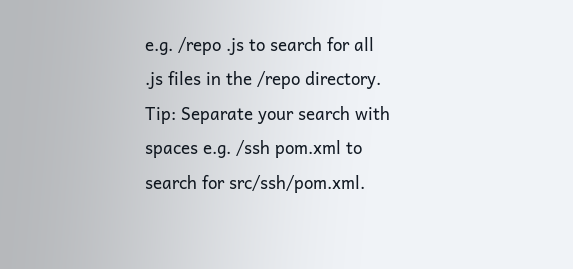e.g. /repo .js to search for all .js files in the /repo directory.
Tip: Separate your search with spaces e.g. /ssh pom.xml to search for src/ssh/pom.xml.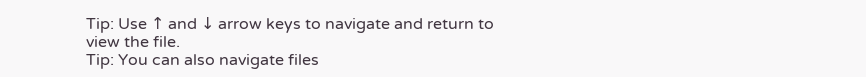Tip: Use ↑ and ↓ arrow keys to navigate and return to view the file.
Tip: You can also navigate files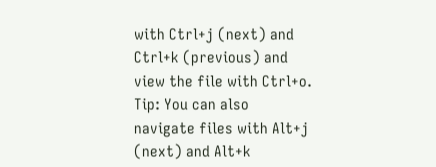with Ctrl+j (next) and Ctrl+k (previous) and view the file with Ctrl+o.
Tip: You can also navigate files with Alt+j (next) and Alt+k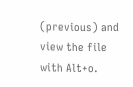(previous) and view the file with Alt+o.